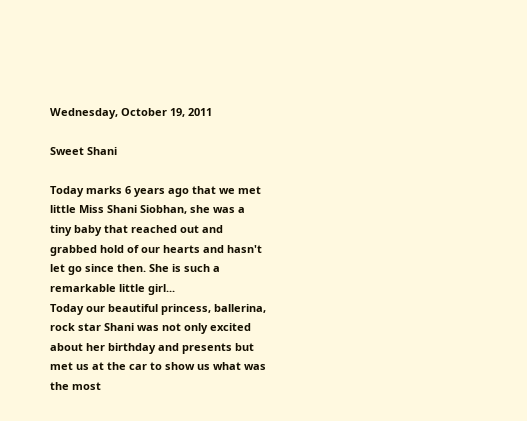Wednesday, October 19, 2011

Sweet Shani

Today marks 6 years ago that we met little Miss Shani Siobhan, she was a tiny baby that reached out and grabbed hold of our hearts and hasn't let go since then. She is such a remarkable little girl...
Today our beautiful princess, ballerina, rock star Shani was not only excited about her birthday and presents but met us at the car to show us what was the most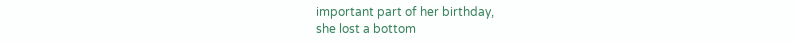important part of her birthday,
she lost a bottom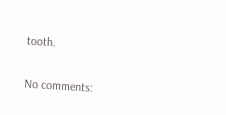tooth.

No comments: